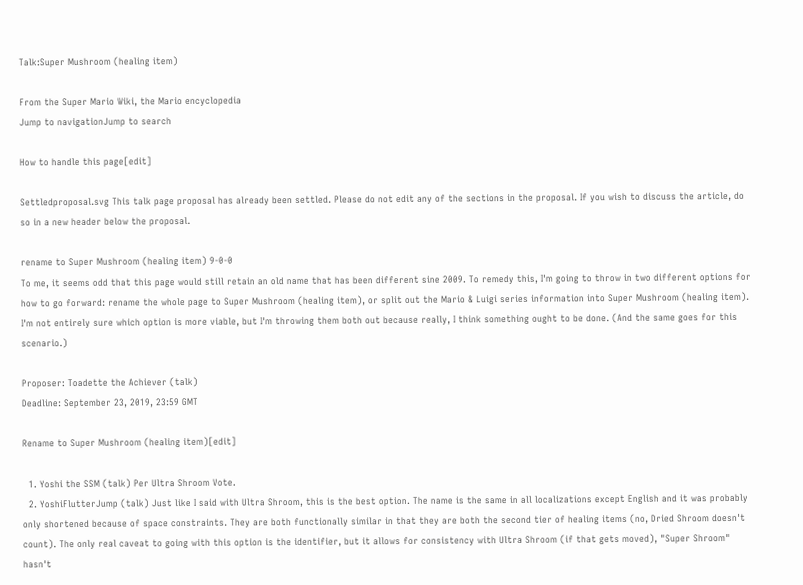Talk:Super Mushroom (healing item)

From the Super Mario Wiki, the Mario encyclopedia
Jump to navigationJump to search

How to handle this page[edit]

Settledproposal.svg This talk page proposal has already been settled. Please do not edit any of the sections in the proposal. If you wish to discuss the article, do so in a new header below the proposal.

rename to Super Mushroom (healing item) 9-0-0
To me, it seems odd that this page would still retain an old name that has been different sine 2009. To remedy this, I'm going to throw in two different options for how to go forward: rename the whole page to Super Mushroom (healing item), or split out the Mario & Luigi series information into Super Mushroom (healing item). I'm not entirely sure which option is more viable, but I'm throwing them both out because really, I think something ought to be done. (And the same goes for this scenario.)

Proposer: Toadette the Achiever (talk)
Deadline: September 23, 2019, 23:59 GMT

Rename to Super Mushroom (healing item)[edit]

  1. Yoshi the SSM (talk) Per Ultra Shroom Vote.
  2. YoshiFlutterJump (talk) Just like I said with Ultra Shroom, this is the best option. The name is the same in all localizations except English and it was probably only shortened because of space constraints. They are both functionally similar in that they are both the second tier of healing items (no, Dried Shroom doesn't count). The only real caveat to going with this option is the identifier, but it allows for consistency with Ultra Shroom (if that gets moved), "Super Shroom" hasn't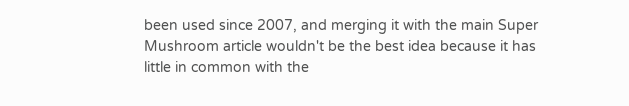been used since 2007, and merging it with the main Super Mushroom article wouldn't be the best idea because it has little in common with the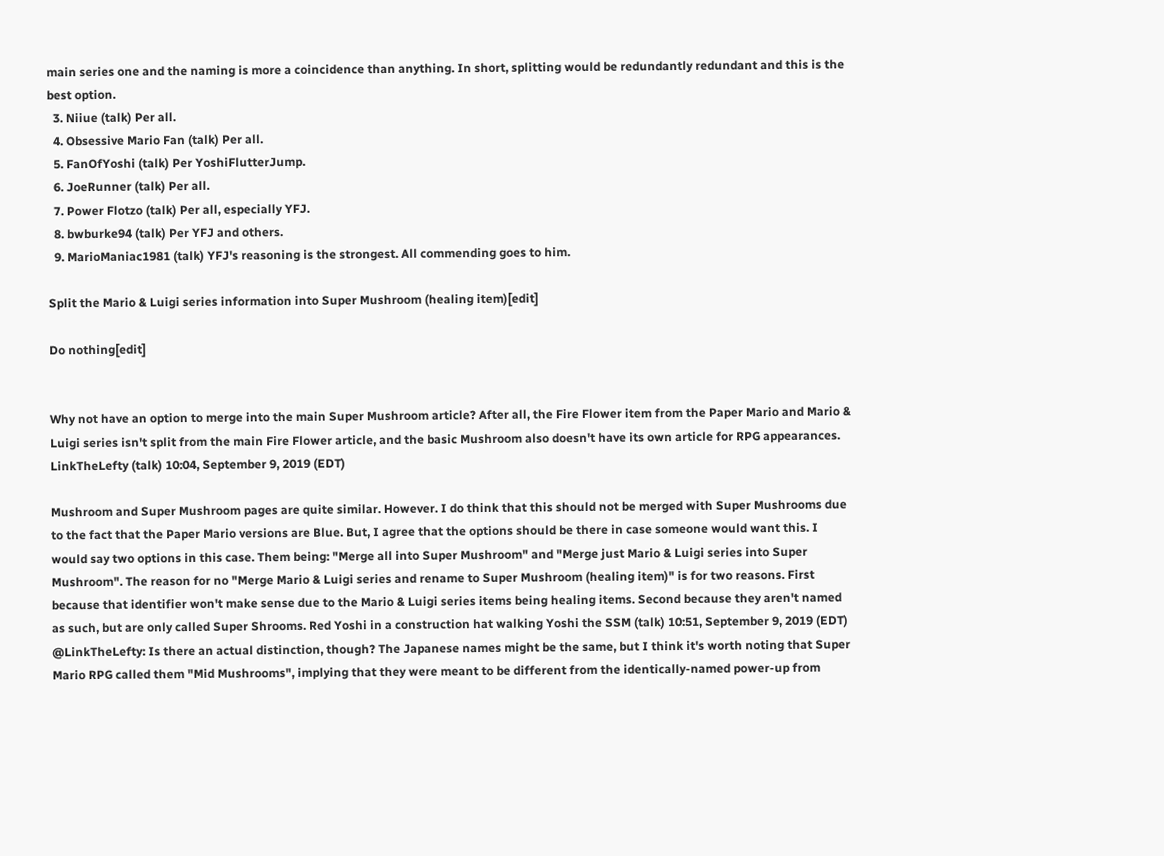main series one and the naming is more a coincidence than anything. In short, splitting would be redundantly redundant and this is the best option.
  3. Niiue (talk) Per all.
  4. Obsessive Mario Fan (talk) Per all.
  5. FanOfYoshi (talk) Per YoshiFlutterJump.
  6. JoeRunner (talk) Per all.
  7. Power Flotzo (talk) Per all, especially YFJ.
  8. bwburke94 (talk) Per YFJ and others.
  9. MarioManiac1981 (talk) YFJ's reasoning is the strongest. All commending goes to him.

Split the Mario & Luigi series information into Super Mushroom (healing item)[edit]

Do nothing[edit]


Why not have an option to merge into the main Super Mushroom article? After all, the Fire Flower item from the Paper Mario and Mario & Luigi series isn't split from the main Fire Flower article, and the basic Mushroom also doesn't have its own article for RPG appearances. LinkTheLefty (talk) 10:04, September 9, 2019 (EDT)

Mushroom and Super Mushroom pages are quite similar. However. I do think that this should not be merged with Super Mushrooms due to the fact that the Paper Mario versions are Blue. But, I agree that the options should be there in case someone would want this. I would say two options in this case. Them being: "Merge all into Super Mushroom" and "Merge just Mario & Luigi series into Super Mushroom". The reason for no "Merge Mario & Luigi series and rename to Super Mushroom (healing item)" is for two reasons. First because that identifier won't make sense due to the Mario & Luigi series items being healing items. Second because they aren't named as such, but are only called Super Shrooms. Red Yoshi in a construction hat walking Yoshi the SSM (talk) 10:51, September 9, 2019 (EDT)
@LinkTheLefty: Is there an actual distinction, though? The Japanese names might be the same, but I think it's worth noting that Super Mario RPG called them "Mid Mushrooms", implying that they were meant to be different from the identically-named power-up from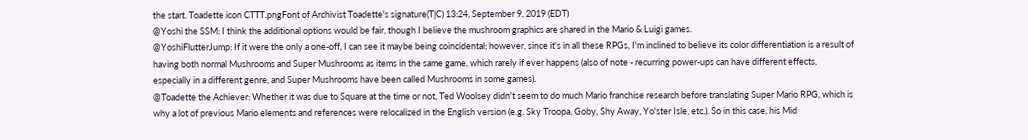the start. Toadette icon CTTT.pngFont of Archivist Toadette's signature(T|C) 13:24, September 9, 2019 (EDT)
@Yoshi the SSM: I think the additional options would be fair, though I believe the mushroom graphics are shared in the Mario & Luigi games.
@YoshiFlutterJump: If it were the only a one-off, I can see it maybe being coincidental; however, since it's in all these RPGs, I'm inclined to believe its color differentiation is a result of having both normal Mushrooms and Super Mushrooms as items in the same game, which rarely if ever happens (also of note - recurring power-ups can have different effects, especially in a different genre, and Super Mushrooms have been called Mushrooms in some games).
@Toadette the Achiever: Whether it was due to Square at the time or not, Ted Woolsey didn't seem to do much Mario franchise research before translating Super Mario RPG, which is why a lot of previous Mario elements and references were relocalized in the English version (e.g. Sky Troopa, Goby, Shy Away, Yo'ster Isle, etc.). So in this case, his Mid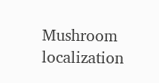Mushroom localization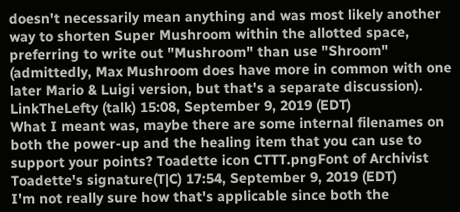doesn't necessarily mean anything and was most likely another way to shorten Super Mushroom within the allotted space, preferring to write out "Mushroom" than use "Shroom" (admittedly, Max Mushroom does have more in common with one later Mario & Luigi version, but that's a separate discussion). LinkTheLefty (talk) 15:08, September 9, 2019 (EDT)
What I meant was, maybe there are some internal filenames on both the power-up and the healing item that you can use to support your points? Toadette icon CTTT.pngFont of Archivist Toadette's signature(T|C) 17:54, September 9, 2019 (EDT)
I'm not really sure how that's applicable since both the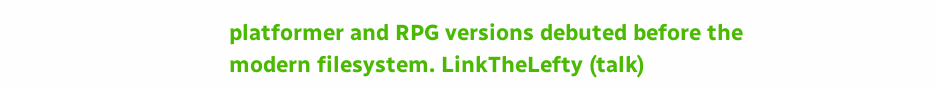platformer and RPG versions debuted before the modern filesystem. LinkTheLefty (talk)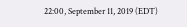22:00, September 11, 2019 (EDT)